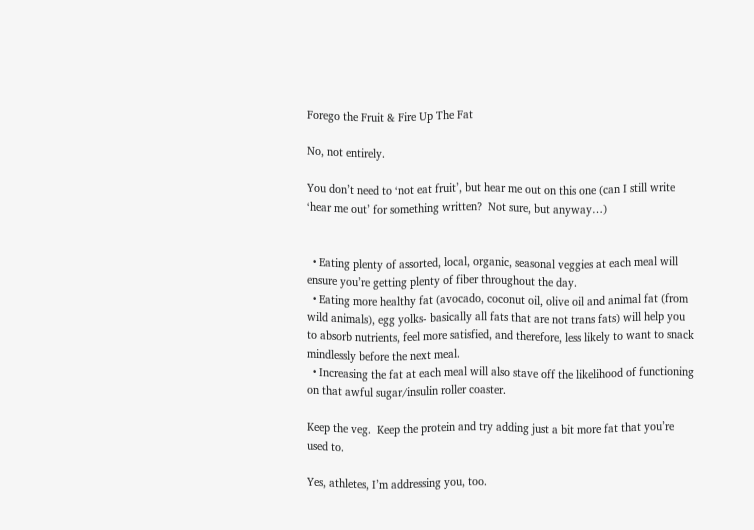Forego the Fruit & Fire Up The Fat

No, not entirely.

You don’t need to ‘not eat fruit’, but hear me out on this one (can I still write ‘hear me out’ for something written?  Not sure, but anyway…)


  • Eating plenty of assorted, local, organic, seasonal veggies at each meal will ensure you’re getting plenty of fiber throughout the day.
  • Eating more healthy fat (avocado, coconut oil, olive oil and animal fat (from wild animals), egg yolks- basically all fats that are not trans fats) will help you to absorb nutrients, feel more satisfied, and therefore, less likely to want to snack mindlessly before the next meal.
  • Increasing the fat at each meal will also stave off the likelihood of functioning on that awful sugar/insulin roller coaster.

Keep the veg.  Keep the protein and try adding just a bit more fat that you’re used to.

Yes, athletes, I’m addressing you, too.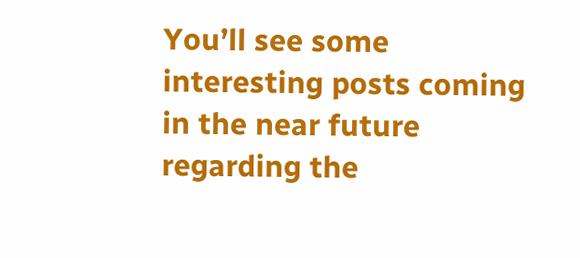You’ll see some interesting posts coming in the near future regarding the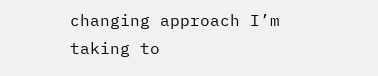changing approach I’m taking to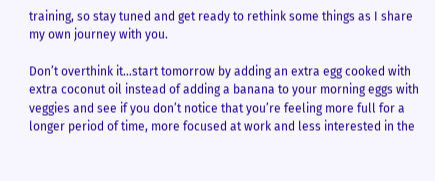training, so stay tuned and get ready to rethink some things as I share my own journey with you.

Don’t overthink it…start tomorrow by adding an extra egg cooked with extra coconut oil instead of adding a banana to your morning eggs with veggies and see if you don’t notice that you’re feeling more full for a longer period of time, more focused at work and less interested in the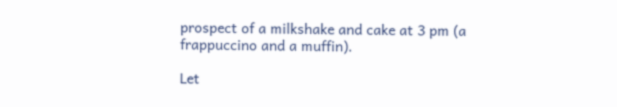prospect of a milkshake and cake at 3 pm (a frappuccino and a muffin).

Let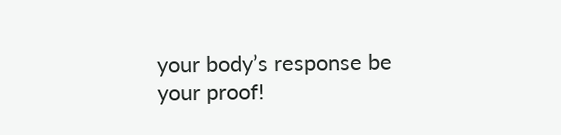your body’s response be your proof!